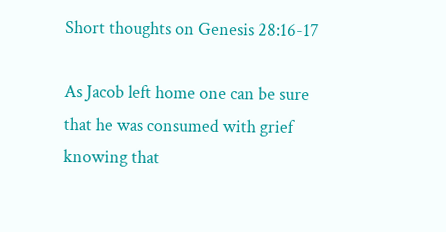Short thoughts on Genesis 28:16-17

As Jacob left home one can be sure that he was consumed with grief knowing that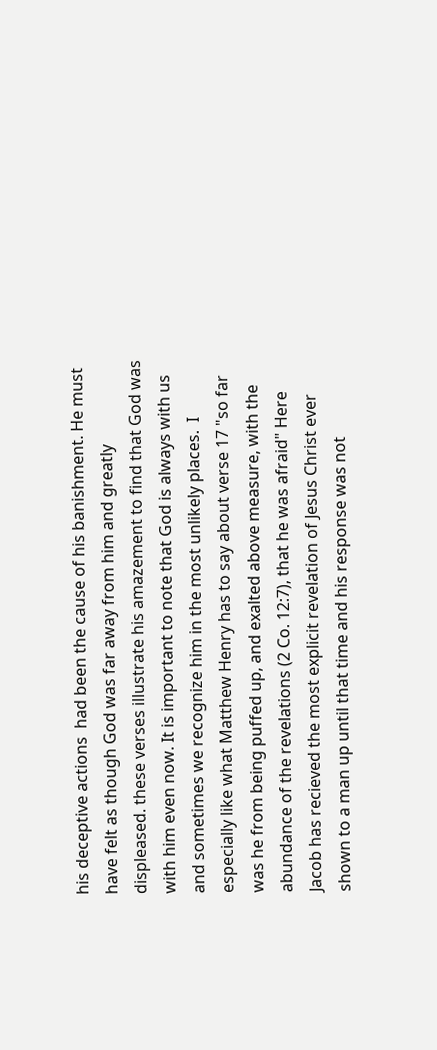his deceptive actions  had been the cause of his banishment. He must have felt as though God was far away from him and greatly displeased. these verses illustrate his amazement to find that God was with him even now. It is important to note that God is always with us and sometimes we recognize him in the most unlikely places.  I especially like what Matthew Henry has to say about verse 17 "so far was he from being puffed up, and exalted above measure, with the abundance of the revelations (2 Co. 12:7), that he was afraid" Here Jacob has recieved the most explicit revelation of Jesus Christ ever shown to a man up until that time and his response was not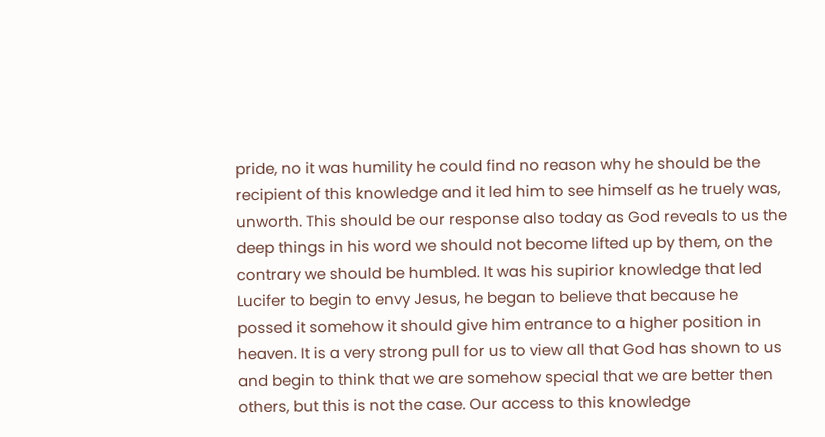pride, no it was humility he could find no reason why he should be the recipient of this knowledge and it led him to see himself as he truely was, unworth. This should be our response also today as God reveals to us the deep things in his word we should not become lifted up by them, on the contrary we should be humbled. It was his supirior knowledge that led Lucifer to begin to envy Jesus, he began to believe that because he possed it somehow it should give him entrance to a higher position in heaven. It is a very strong pull for us to view all that God has shown to us and begin to think that we are somehow special that we are better then others, but this is not the case. Our access to this knowledge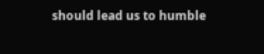should lead us to humble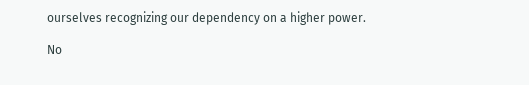ourselves recognizing our dependency on a higher power.

No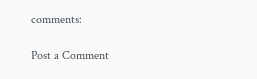comments:

Post a Comment